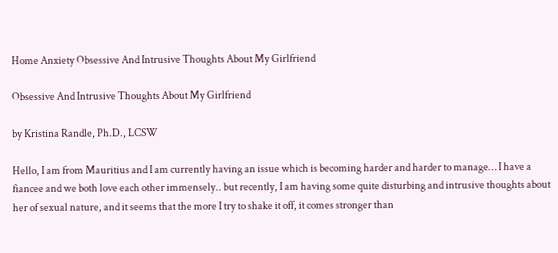Home Anxiety Obsessive And Intrusive Thoughts About My Girlfriend

Obsessive And Intrusive Thoughts About My Girlfriend

by Kristina Randle, Ph.D., LCSW

Hello, I am from Mauritius and I am currently having an issue which is becoming harder and harder to manage… I have a fiancee and we both love each other immensely.. but recently, I am having some quite disturbing and intrusive thoughts about her of sexual nature, and it seems that the more I try to shake it off, it comes stronger than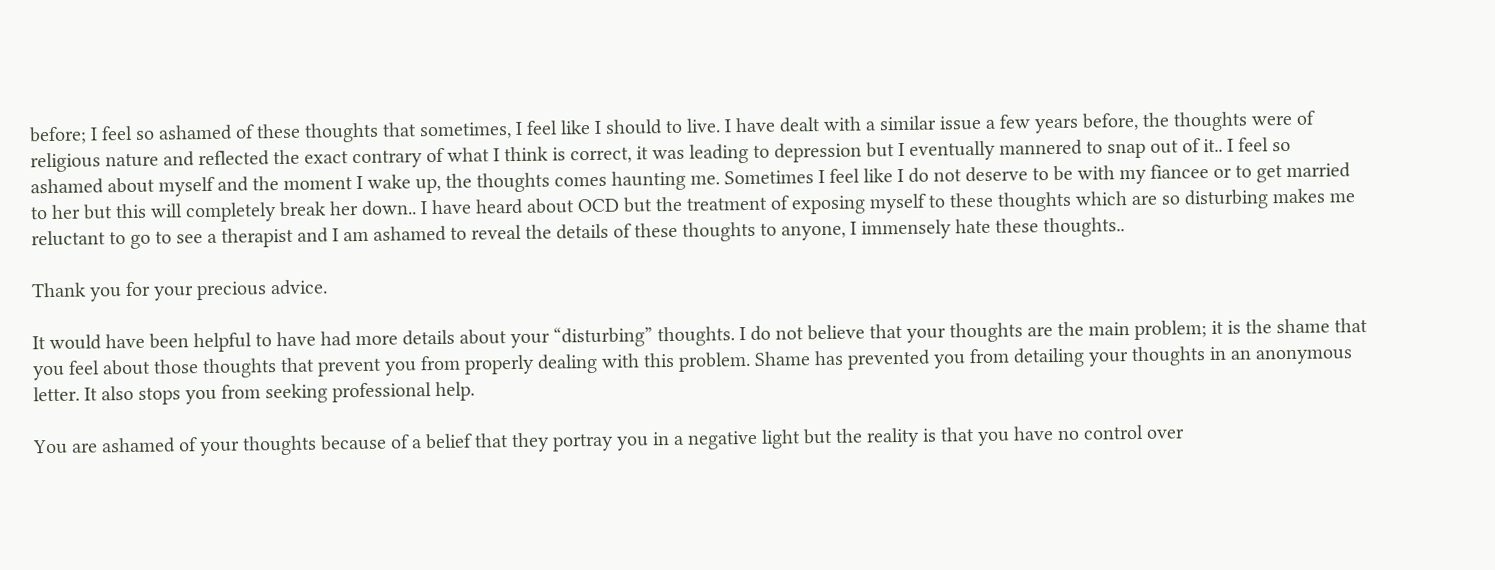before; I feel so ashamed of these thoughts that sometimes, I feel like I should to live. I have dealt with a similar issue a few years before, the thoughts were of religious nature and reflected the exact contrary of what I think is correct, it was leading to depression but I eventually mannered to snap out of it.. I feel so ashamed about myself and the moment I wake up, the thoughts comes haunting me. Sometimes I feel like I do not deserve to be with my fiancee or to get married to her but this will completely break her down.. I have heard about OCD but the treatment of exposing myself to these thoughts which are so disturbing makes me reluctant to go to see a therapist and I am ashamed to reveal the details of these thoughts to anyone, I immensely hate these thoughts..

Thank you for your precious advice.

It would have been helpful to have had more details about your “disturbing” thoughts. I do not believe that your thoughts are the main problem; it is the shame that you feel about those thoughts that prevent you from properly dealing with this problem. Shame has prevented you from detailing your thoughts in an anonymous letter. It also stops you from seeking professional help.

You are ashamed of your thoughts because of a belief that they portray you in a negative light but the reality is that you have no control over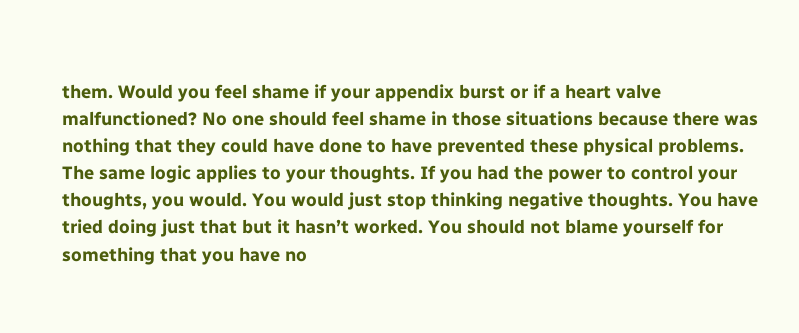them. Would you feel shame if your appendix burst or if a heart valve malfunctioned? No one should feel shame in those situations because there was nothing that they could have done to have prevented these physical problems. The same logic applies to your thoughts. If you had the power to control your thoughts, you would. You would just stop thinking negative thoughts. You have tried doing just that but it hasn’t worked. You should not blame yourself for something that you have no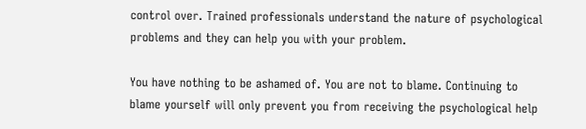control over. Trained professionals understand the nature of psychological problems and they can help you with your problem.

You have nothing to be ashamed of. You are not to blame. Continuing to blame yourself will only prevent you from receiving the psychological help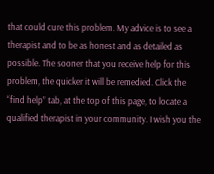that could cure this problem. My advice is to see a therapist and to be as honest and as detailed as possible. The sooner that you receive help for this problem, the quicker it will be remedied. Click the “find help” tab, at the top of this page, to locate a qualified therapist in your community. I wish you the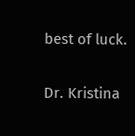best of luck.

Dr. Kristina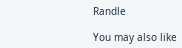Randle

You may also like